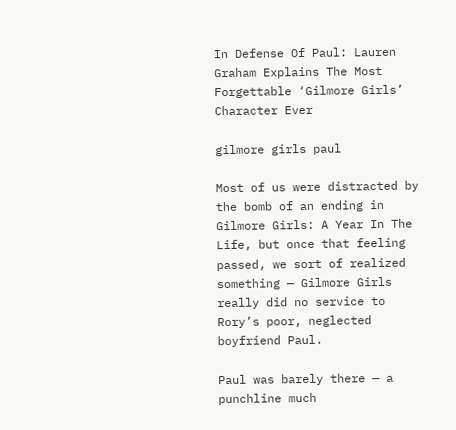In Defense Of Paul: Lauren Graham Explains The Most Forgettable ‘Gilmore Girls’ Character Ever

gilmore girls paul

Most of us were distracted by the bomb of an ending in Gilmore Girls: A Year In The Life, but once that feeling passed, we sort of realized something — Gilmore Girls really did no service to Rory’s poor, neglected boyfriend Paul.

Paul was barely there — a punchline much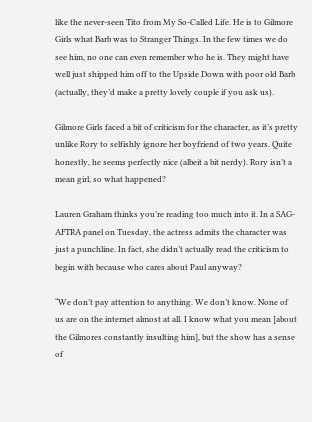like the never-seen Tito from My So-Called Life. He is to Gilmore Girls what Barb was to Stranger Things. In the few times we do see him, no one can even remember who he is. They might have well just shipped him off to the Upside Down with poor old Barb (actually, they’d make a pretty lovely couple if you ask us).

Gilmore Girls faced a bit of criticism for the character, as it’s pretty unlike Rory to selfishly ignore her boyfriend of two years. Quite honestly, he seems perfectly nice (albeit a bit nerdy). Rory isn’t a mean girl, so what happened?

Lauren Graham thinks you’re reading too much into it. In a SAG-AFTRA panel on Tuesday, the actress admits the character was just a punchline. In fact, she didn’t actually read the criticism to begin with because who cares about Paul anyway?

“We don’t pay attention to anything. We don’t know. None of us are on the internet almost at all. I know what you mean [about the Gilmores constantly insulting him], but the show has a sense of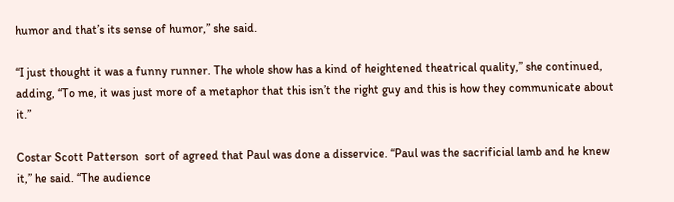humor and that’s its sense of humor,” she said.

“I just thought it was a funny runner. The whole show has a kind of heightened theatrical quality,” she continued, adding, “To me, it was just more of a metaphor that this isn’t the right guy and this is how they communicate about it.”

Costar Scott Patterson  sort of agreed that Paul was done a disservice. “Paul was the sacrificial lamb and he knew it,” he said. “The audience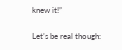knew it!”

Let’s be real though: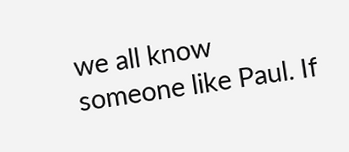we all know someone like Paul. If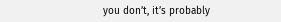you don’t, it’s probably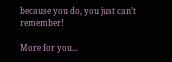because you do, you just can’t remember!

More for you...